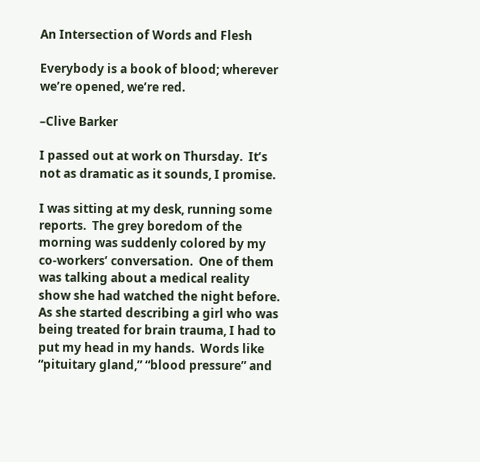An Intersection of Words and Flesh

Everybody is a book of blood; wherever we’re opened, we’re red.

–Clive Barker

I passed out at work on Thursday.  It’s not as dramatic as it sounds, I promise.

I was sitting at my desk, running some reports.  The grey boredom of the morning was suddenly colored by my co-workers’ conversation.  One of them was talking about a medical reality show she had watched the night before.  As she started describing a girl who was being treated for brain trauma, I had to put my head in my hands.  Words like “pituitary gland,” “blood pressure” and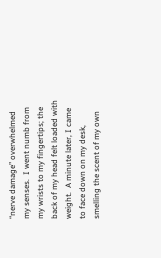“nerve damage” overwhelmed my senses.  I went numb from my wrists to my fingertips; the back of my head felt loaded with weight.  A minute later, I came to face down on my desk, smelling the scent of my own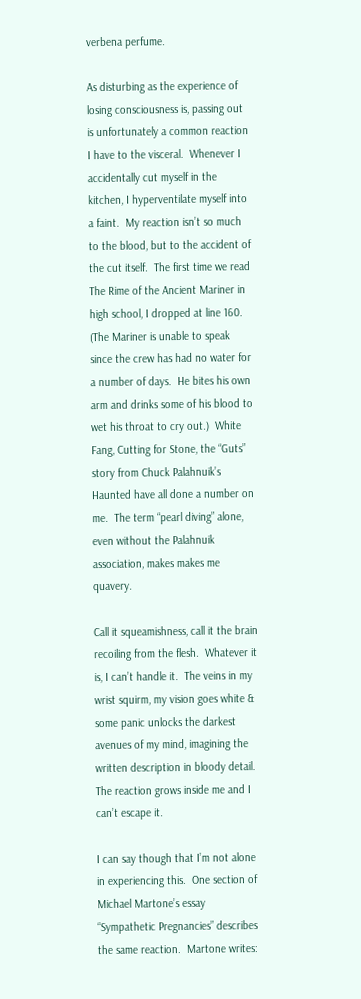verbena perfume.

As disturbing as the experience of losing consciousness is, passing out is unfortunately a common reaction I have to the visceral.  Whenever I accidentally cut myself in the kitchen, I hyperventilate myself into a faint.  My reaction isn’t so much to the blood, but to the accident of the cut itself.  The first time we read The Rime of the Ancient Mariner in high school, I dropped at line 160.  (The Mariner is unable to speak since the crew has had no water for a number of days.  He bites his own arm and drinks some of his blood to wet his throat to cry out.)  White Fang, Cutting for Stone, the “Guts” story from Chuck Palahnuik’s Haunted have all done a number on me.  The term “pearl diving” alone, even without the Palahnuik association, makes makes me quavery.

Call it squeamishness, call it the brain recoiling from the flesh.  Whatever it is, I can’t handle it.  The veins in my wrist squirm, my vision goes white & some panic unlocks the darkest avenues of my mind, imagining the written description in bloody detail.  The reaction grows inside me and I can’t escape it.

I can say though that I’m not alone in experiencing this.  One section of Michael Martone’s essay “Sympathetic Pregnancies” describes the same reaction.  Martone writes: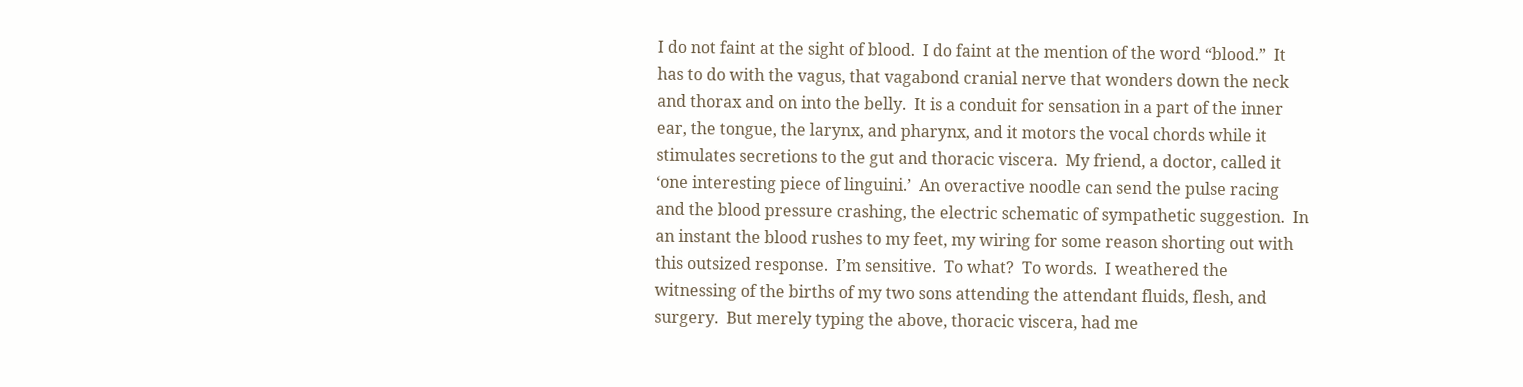I do not faint at the sight of blood.  I do faint at the mention of the word “blood.”  It has to do with the vagus, that vagabond cranial nerve that wonders down the neck and thorax and on into the belly.  It is a conduit for sensation in a part of the inner ear, the tongue, the larynx, and pharynx, and it motors the vocal chords while it stimulates secretions to the gut and thoracic viscera.  My friend, a doctor, called it ‘one interesting piece of linguini.’  An overactive noodle can send the pulse racing and the blood pressure crashing, the electric schematic of sympathetic suggestion.  In an instant the blood rushes to my feet, my wiring for some reason shorting out with this outsized response.  I’m sensitive.  To what?  To words.  I weathered the witnessing of the births of my two sons attending the attendant fluids, flesh, and surgery.  But merely typing the above, thoracic viscera, had me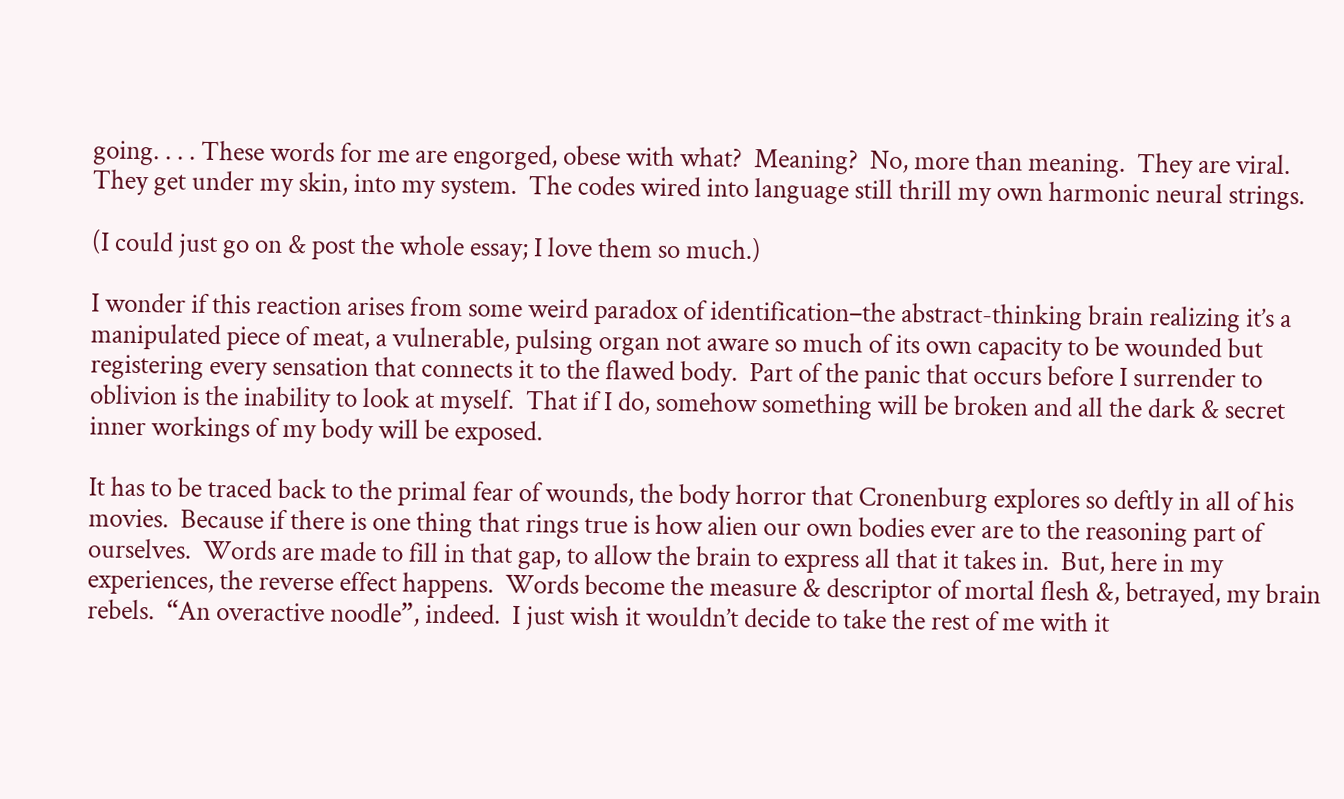going. . . . These words for me are engorged, obese with what?  Meaning?  No, more than meaning.  They are viral.  They get under my skin, into my system.  The codes wired into language still thrill my own harmonic neural strings.

(I could just go on & post the whole essay; I love them so much.)

I wonder if this reaction arises from some weird paradox of identification–the abstract-thinking brain realizing it’s a manipulated piece of meat, a vulnerable, pulsing organ not aware so much of its own capacity to be wounded but registering every sensation that connects it to the flawed body.  Part of the panic that occurs before I surrender to oblivion is the inability to look at myself.  That if I do, somehow something will be broken and all the dark & secret inner workings of my body will be exposed.

It has to be traced back to the primal fear of wounds, the body horror that Cronenburg explores so deftly in all of his movies.  Because if there is one thing that rings true is how alien our own bodies ever are to the reasoning part of ourselves.  Words are made to fill in that gap, to allow the brain to express all that it takes in.  But, here in my experiences, the reverse effect happens.  Words become the measure & descriptor of mortal flesh &, betrayed, my brain rebels.  “An overactive noodle”, indeed.  I just wish it wouldn’t decide to take the rest of me with it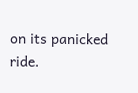on its panicked ride.